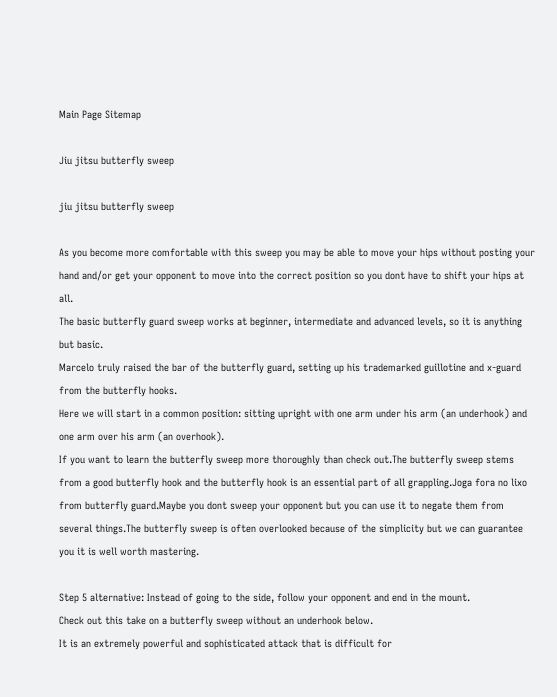Main Page Sitemap

Jiu jitsu butterfly sweep

jiu jitsu butterfly sweep

As you become more comfortable with this sweep you may be able to move your hips without posting your hand and/or get your opponent to move into the correct position so you dont have to shift your hips at all.
The basic butterfly guard sweep works at beginner, intermediate and advanced levels, so it is anything but basic.
Marcelo truly raised the bar of the butterfly guard, setting up his trademarked guillotine and x-guard from the butterfly hooks.
Here we will start in a common position: sitting upright with one arm under his arm (an underhook) and one arm over his arm (an overhook).
If you want to learn the butterfly sweep more thoroughly than check out.The butterfly sweep stems from a good butterfly hook and the butterfly hook is an essential part of all grappling.Joga fora no lixo from butterfly guard.Maybe you dont sweep your opponent but you can use it to negate them from several things.The butterfly sweep is often overlooked because of the simplicity but we can guarantee you it is well worth mastering.

Step 5 alternative: Instead of going to the side, follow your opponent and end in the mount.
Check out this take on a butterfly sweep without an underhook below.
It is an extremely powerful and sophisticated attack that is difficult for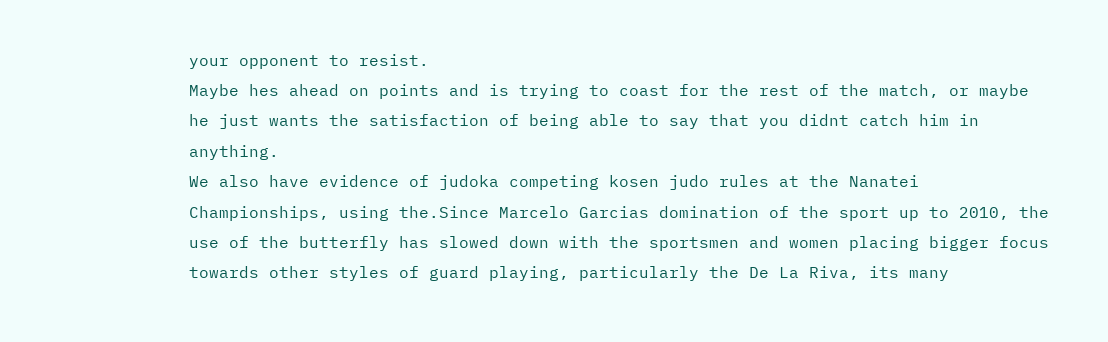your opponent to resist.
Maybe hes ahead on points and is trying to coast for the rest of the match, or maybe he just wants the satisfaction of being able to say that you didnt catch him in anything.
We also have evidence of judoka competing kosen judo rules at the Nanatei Championships, using the.Since Marcelo Garcias domination of the sport up to 2010, the use of the butterfly has slowed down with the sportsmen and women placing bigger focus towards other styles of guard playing, particularly the De La Riva, its many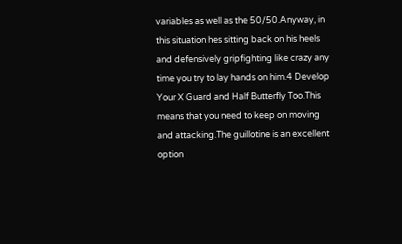variables as well as the 50/50.Anyway, in this situation hes sitting back on his heels and defensively gripfighting like crazy any time you try to lay hands on him.4 Develop Your X Guard and Half Butterfly Too.This means that you need to keep on moving and attacking.The guillotine is an excellent option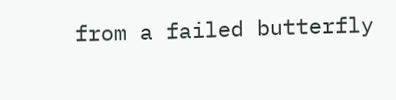from a failed butterfly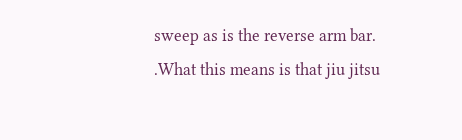sweep as is the reverse arm bar. .What this means is that jiu jitsu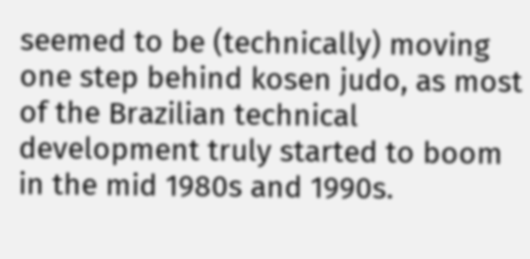seemed to be (technically) moving one step behind kosen judo, as most of the Brazilian technical development truly started to boom in the mid 1980s and 1990s.